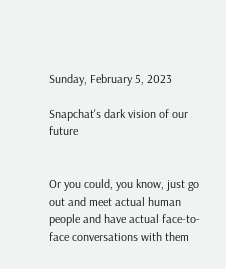Sunday, February 5, 2023

Snapchat's dark vision of our future


Or you could, you know, just go out and meet actual human people and have actual face-to-face conversations with them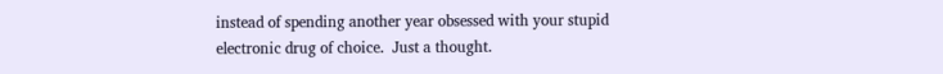instead of spending another year obsessed with your stupid electronic drug of choice.  Just a thought.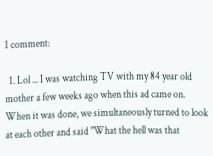1 comment:

  1. Lol ... I was watching TV with my 84 year old mother a few weeks ago when this ad came on. When it was done, we simultaneously turned to look at each other and said "What the hell was that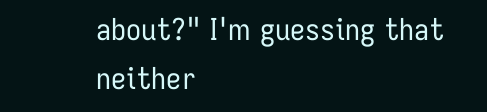about?" I'm guessing that neither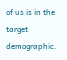of us is in the target demographic.